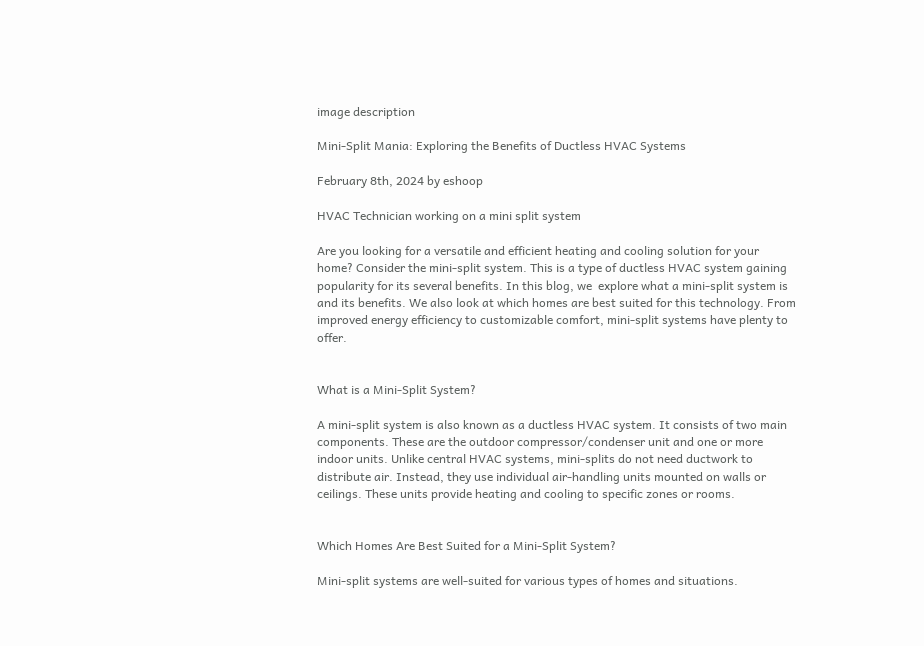image description

Mini-Split Mania: Exploring the Benefits of Ductless HVAC Systems

February 8th, 2024 by eshoop

HVAC Technician working on a mini split system

Are you looking for a versatile and efficient heating and cooling solution for your home? Consider the mini-split system. This is a type of ductless HVAC system gaining popularity for its several benefits. In this blog, we  explore what a mini-split system is and its benefits. We also look at which homes are best suited for this technology. From improved energy efficiency to customizable comfort, mini-split systems have plenty to offer.


What is a Mini-Split System?

A mini-split system is also known as a ductless HVAC system. It consists of two main components. These are the outdoor compressor/condenser unit and one or more indoor units. Unlike central HVAC systems, mini-splits do not need ductwork to distribute air. Instead, they use individual air-handling units mounted on walls or ceilings. These units provide heating and cooling to specific zones or rooms.


Which Homes Are Best Suited for a Mini-Split System?

Mini-split systems are well-suited for various types of homes and situations.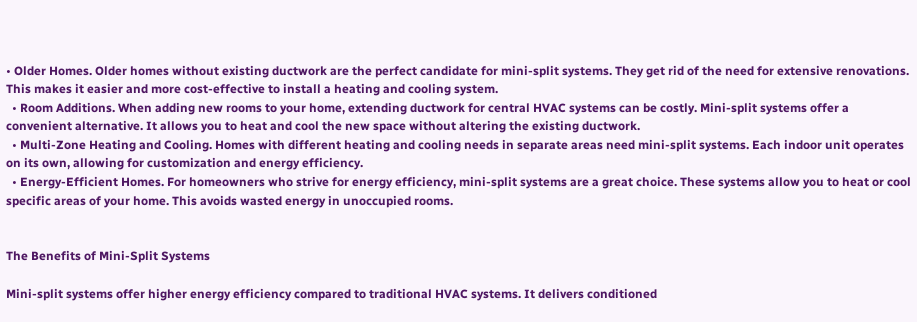• Older Homes. Older homes without existing ductwork are the perfect candidate for mini-split systems. They get rid of the need for extensive renovations. This makes it easier and more cost-effective to install a heating and cooling system.
  • Room Additions. When adding new rooms to your home, extending ductwork for central HVAC systems can be costly. Mini-split systems offer a convenient alternative. It allows you to heat and cool the new space without altering the existing ductwork.
  • Multi-Zone Heating and Cooling. Homes with different heating and cooling needs in separate areas need mini-split systems. Each indoor unit operates on its own, allowing for customization and energy efficiency.
  • Energy-Efficient Homes. For homeowners who strive for energy efficiency, mini-split systems are a great choice. These systems allow you to heat or cool specific areas of your home. This avoids wasted energy in unoccupied rooms.


The Benefits of Mini-Split Systems

Mini-split systems offer higher energy efficiency compared to traditional HVAC systems. It delivers conditioned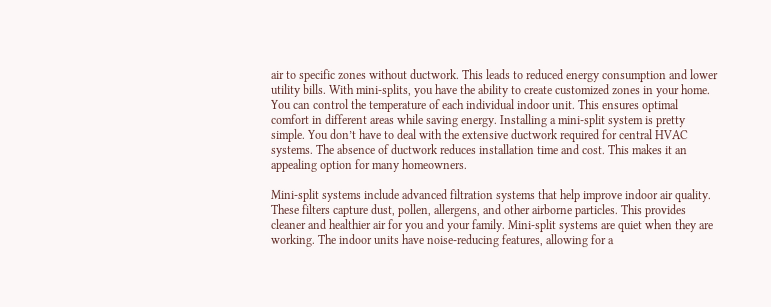air to specific zones without ductwork. This leads to reduced energy consumption and lower utility bills. With mini-splits, you have the ability to create customized zones in your home. You can control the temperature of each individual indoor unit. This ensures optimal comfort in different areas while saving energy. Installing a mini-split system is pretty simple. You don’t have to deal with the extensive ductwork required for central HVAC systems. The absence of ductwork reduces installation time and cost. This makes it an appealing option for many homeowners.

Mini-split systems include advanced filtration systems that help improve indoor air quality. These filters capture dust, pollen, allergens, and other airborne particles. This provides cleaner and healthier air for you and your family. Mini-split systems are quiet when they are working. The indoor units have noise-reducing features, allowing for a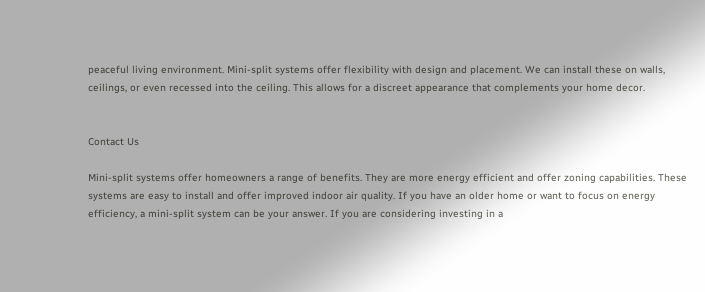peaceful living environment. Mini-split systems offer flexibility with design and placement. We can install these on walls, ceilings, or even recessed into the ceiling. This allows for a discreet appearance that complements your home decor.


Contact Us

Mini-split systems offer homeowners a range of benefits. They are more energy efficient and offer zoning capabilities. These systems are easy to install and offer improved indoor air quality. If you have an older home or want to focus on energy efficiency, a mini-split system can be your answer. If you are considering investing in a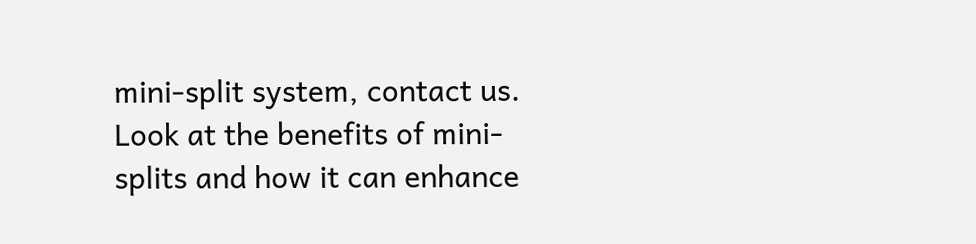mini-split system, contact us. Look at the benefits of mini-splits and how it can enhance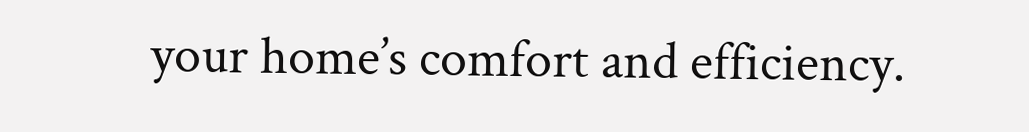your home’s comfort and efficiency.